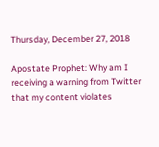Thursday, December 27, 2018

Apostate Prophet: Why am I receiving a warning from Twitter that my content violates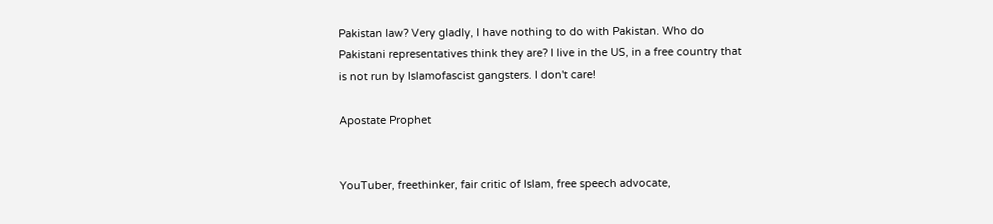Pakistan law? Very gladly, I have nothing to do with Pakistan. Who do Pakistani representatives think they are? I live in the US, in a free country that is not run by Islamofascist gangsters. I don't care!

Apostate Prophet


YouTuber, freethinker, fair critic of Islam, free speech advocate,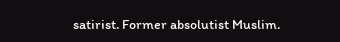satirist. Former absolutist Muslim.